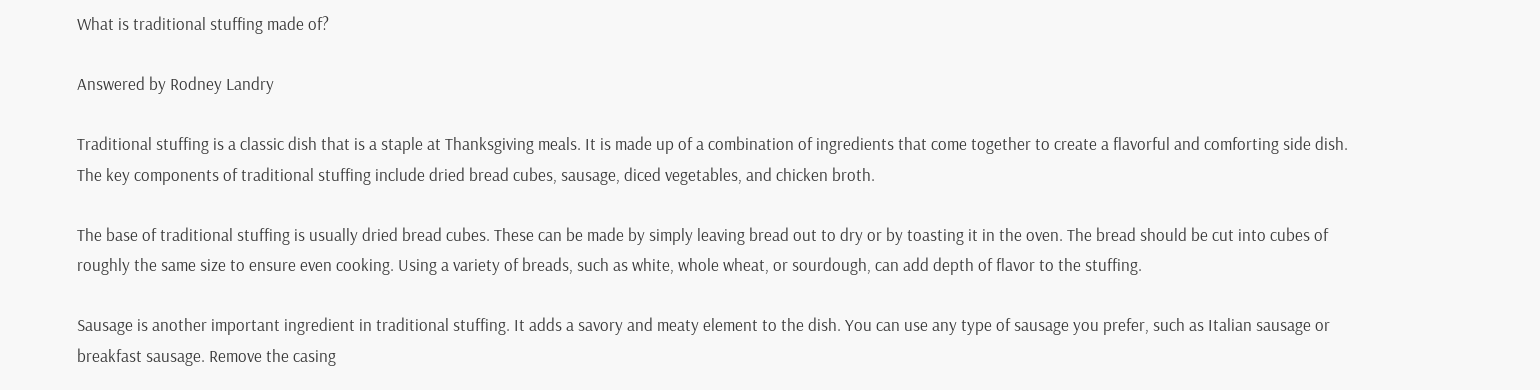What is traditional stuffing made of?

Answered by Rodney Landry

Traditional stuffing is a classic dish that is a staple at Thanksgiving meals. It is made up of a combination of ingredients that come together to create a flavorful and comforting side dish. The key components of traditional stuffing include dried bread cubes, sausage, diced vegetables, and chicken broth.

The base of traditional stuffing is usually dried bread cubes. These can be made by simply leaving bread out to dry or by toasting it in the oven. The bread should be cut into cubes of roughly the same size to ensure even cooking. Using a variety of breads, such as white, whole wheat, or sourdough, can add depth of flavor to the stuffing.

Sausage is another important ingredient in traditional stuffing. It adds a savory and meaty element to the dish. You can use any type of sausage you prefer, such as Italian sausage or breakfast sausage. Remove the casing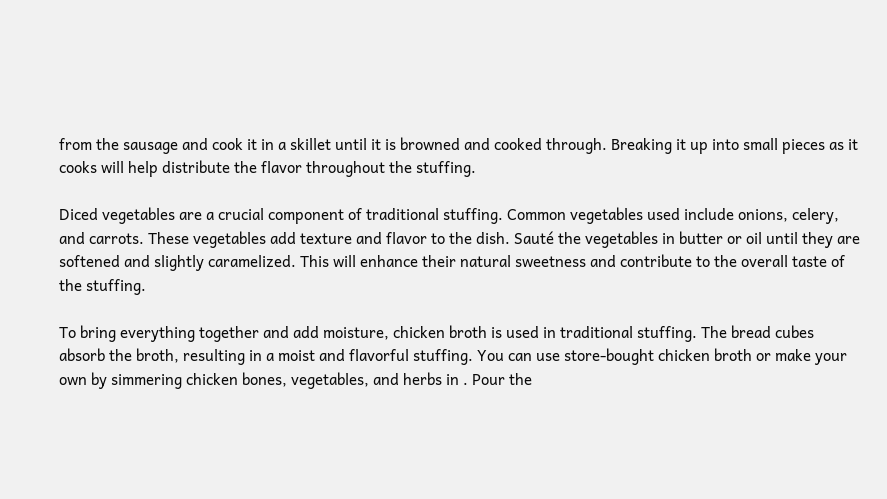from the sausage and cook it in a skillet until it is browned and cooked through. Breaking it up into small pieces as it cooks will help distribute the flavor throughout the stuffing.

Diced vegetables are a crucial component of traditional stuffing. Common vegetables used include onions, celery, and carrots. These vegetables add texture and flavor to the dish. Sauté the vegetables in butter or oil until they are softened and slightly caramelized. This will enhance their natural sweetness and contribute to the overall taste of the stuffing.

To bring everything together and add moisture, chicken broth is used in traditional stuffing. The bread cubes absorb the broth, resulting in a moist and flavorful stuffing. You can use store-bought chicken broth or make your own by simmering chicken bones, vegetables, and herbs in . Pour the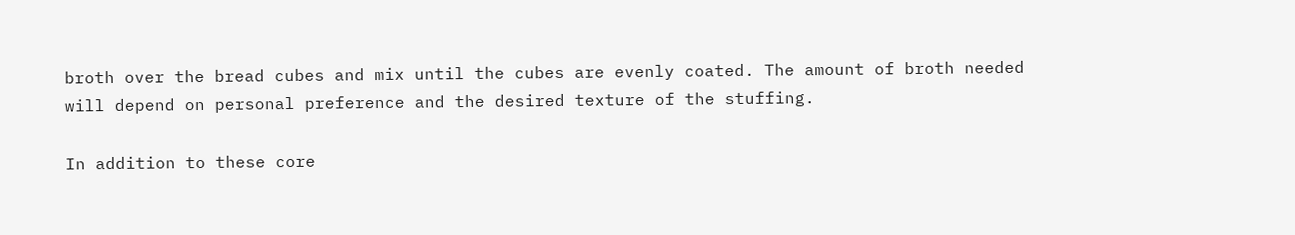broth over the bread cubes and mix until the cubes are evenly coated. The amount of broth needed will depend on personal preference and the desired texture of the stuffing.

In addition to these core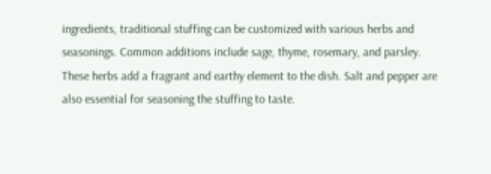ingredients, traditional stuffing can be customized with various herbs and seasonings. Common additions include sage, thyme, rosemary, and parsley. These herbs add a fragrant and earthy element to the dish. Salt and pepper are also essential for seasoning the stuffing to taste.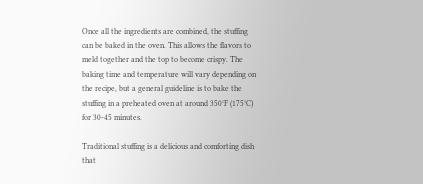Once all the ingredients are combined, the stuffing can be baked in the oven. This allows the flavors to meld together and the top to become crispy. The baking time and temperature will vary depending on the recipe, but a general guideline is to bake the stuffing in a preheated oven at around 350°F (175°C) for 30-45 minutes.

Traditional stuffing is a delicious and comforting dish that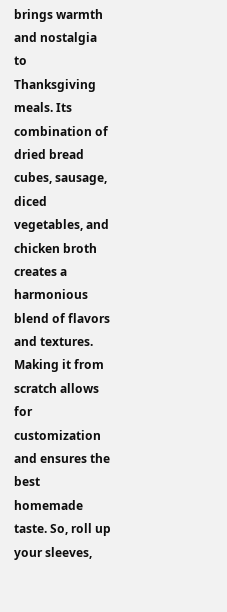brings warmth and nostalgia to Thanksgiving meals. Its combination of dried bread cubes, sausage, diced vegetables, and chicken broth creates a harmonious blend of flavors and textures. Making it from scratch allows for customization and ensures the best homemade taste. So, roll up your sleeves,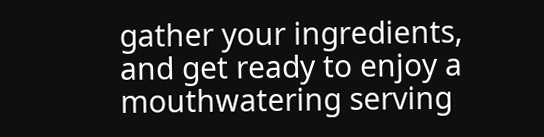gather your ingredients, and get ready to enjoy a mouthwatering serving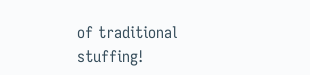of traditional stuffing!